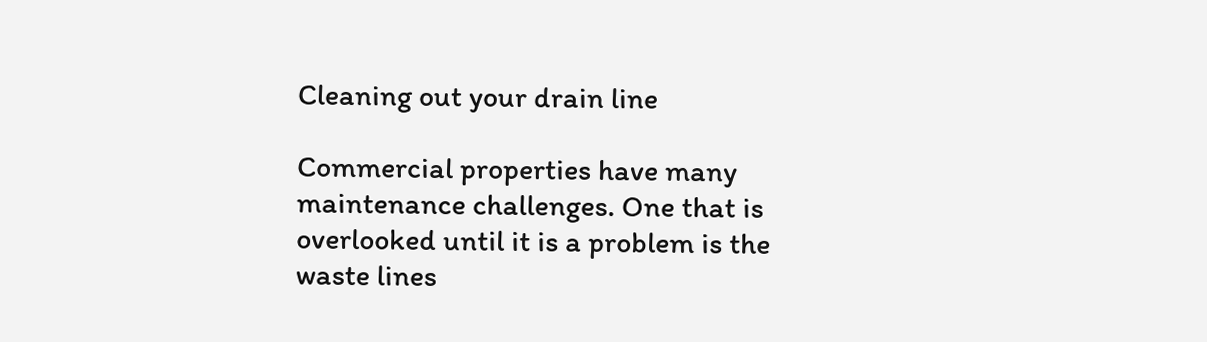Cleaning out your drain line

Commercial properties have many maintenance challenges. One that is overlooked until it is a problem is the waste lines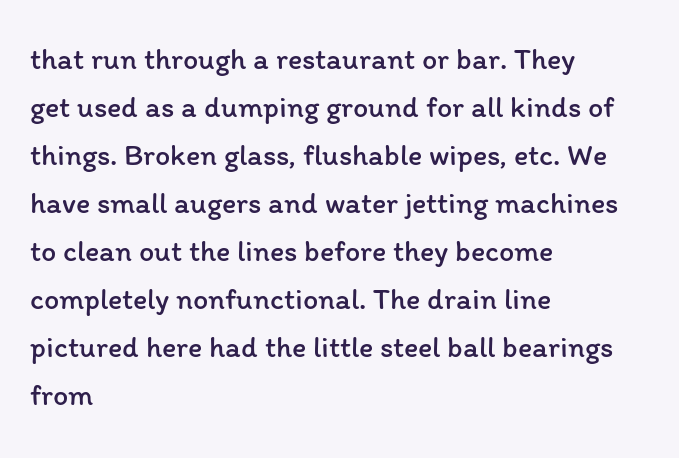that run through a restaurant or bar. They get used as a dumping ground for all kinds of things. Broken glass, flushable wipes, etc. We have small augers and water jetting machines to clean out the lines before they become completely nonfunctional. The drain line pictured here had the little steel ball bearings from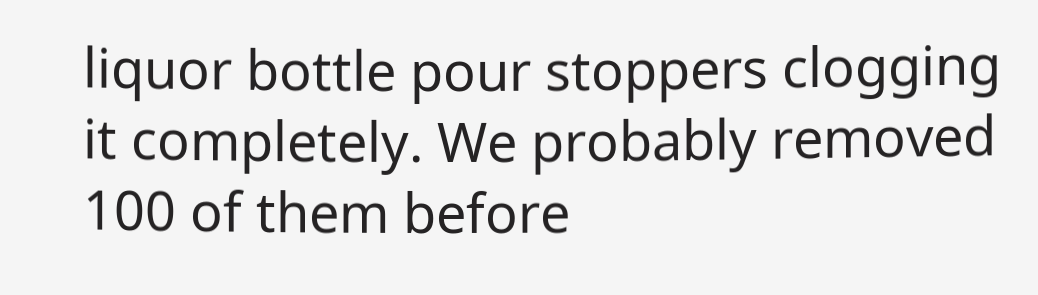liquor bottle pour stoppers clogging it completely. We probably removed 100 of them before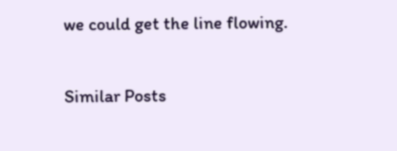we could get the line flowing.

Similar Posts